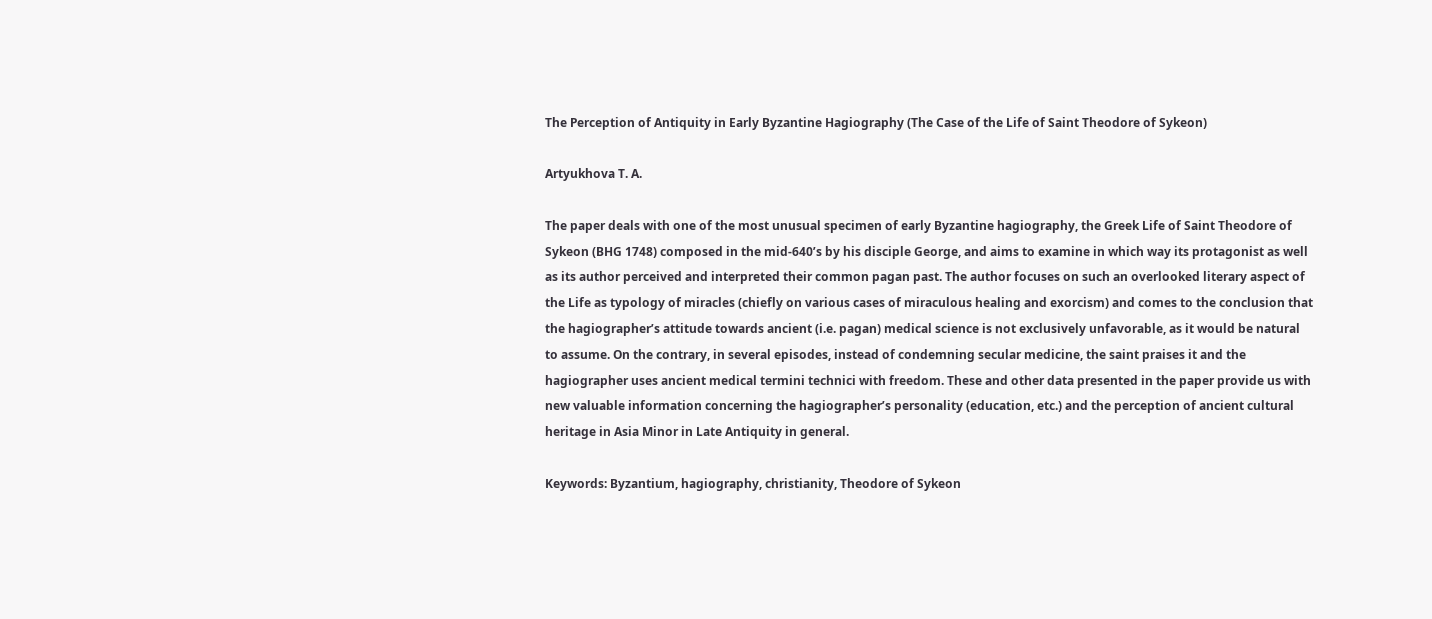The Perception of Antiquity in Early Byzantine Hagiography (The Case of the Life of Saint Theodore of Sykeon)

Artyukhova T. A.

The paper deals with one of the most unusual specimen of early Byzantine hagiography, the Greek Life of Saint Theodore of Sykeon (BHG 1748) composed in the mid-640’s by his disciple George, and aims to examine in which way its protagonist as well as its author perceived and interpreted their common pagan past. The author focuses on such an overlooked literary aspect of the Life as typology of miracles (chiefly on various cases of miraculous healing and exorcism) and comes to the conclusion that the hagiographer’s attitude towards ancient (i.e. pagan) medical science is not exclusively unfavorable, as it would be natural to assume. On the contrary, in several episodes, instead of condemning secular medicine, the saint praises it and the hagiographer uses ancient medical termini technici with freedom. These and other data presented in the paper provide us with new valuable information concerning the hagiographer’s personality (education, etc.) and the perception of ancient cultural heritage in Asia Minor in Late Antiquity in general.

Keywords: Byzantium, hagiography, christianity, Theodore of Sykeon